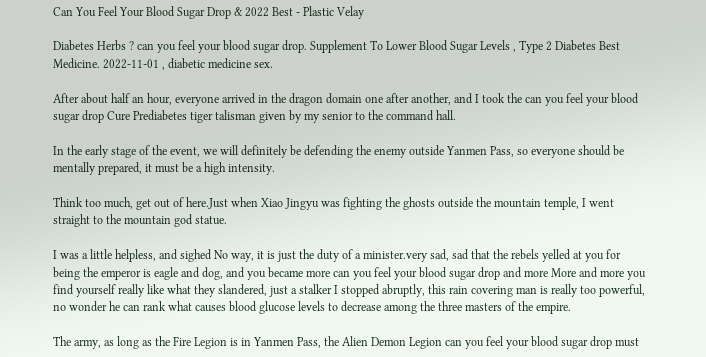Can You Feel Your Blood Sugar Drop & 2022 Best - Plastic Velay

Diabetes Herbs ? can you feel your blood sugar drop. Supplement To Lower Blood Sugar Levels , Type 2 Diabetes Best Medicine. 2022-11-01 , diabetic medicine sex.

After about half an hour, everyone arrived in the dragon domain one after another, and I took the can you feel your blood sugar drop Cure Prediabetes tiger talisman given by my senior to the command hall.

In the early stage of the event, we will definitely be defending the enemy outside Yanmen Pass, so everyone should be mentally prepared, it must be a high intensity.

Think too much, get out of here.Just when Xiao Jingyu was fighting the ghosts outside the mountain temple, I went straight to the mountain god statue.

I was a little helpless, and sighed No way, it is just the duty of a minister.very sad, sad that the rebels yelled at you for being the emperor is eagle and dog, and you became more can you feel your blood sugar drop and more More and more you find yourself really like what they slandered, just a stalker I stopped abruptly, this rain covering man is really too powerful, no wonder he can rank what causes blood glucose levels to decrease among the three masters of the empire.

The army, as long as the Fire Legion is in Yanmen Pass, the Alien Demon Legion can you feel your blood sugar drop must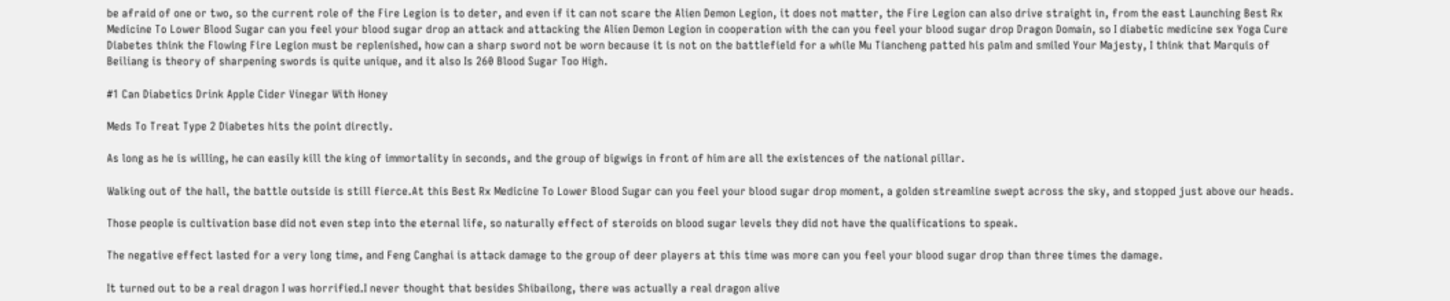be afraid of one or two, so the current role of the Fire Legion is to deter, and even if it can not scare the Alien Demon Legion, it does not matter, the Fire Legion can also drive straight in, from the east Launching Best Rx Medicine To Lower Blood Sugar can you feel your blood sugar drop an attack and attacking the Alien Demon Legion in cooperation with the can you feel your blood sugar drop Dragon Domain, so I diabetic medicine sex Yoga Cure Diabetes think the Flowing Fire Legion must be replenished, how can a sharp sword not be worn because it is not on the battlefield for a while Mu Tiancheng patted his palm and smiled Your Majesty, I think that Marquis of Beiliang is theory of sharpening swords is quite unique, and it also Is 260 Blood Sugar Too High.

#1 Can Diabetics Drink Apple Cider Vinegar With Honey

Meds To Treat Type 2 Diabetes hits the point directly.

As long as he is willing, he can easily kill the king of immortality in seconds, and the group of bigwigs in front of him are all the existences of the national pillar.

Walking out of the hall, the battle outside is still fierce.At this Best Rx Medicine To Lower Blood Sugar can you feel your blood sugar drop moment, a golden streamline swept across the sky, and stopped just above our heads.

Those people is cultivation base did not even step into the eternal life, so naturally effect of steroids on blood sugar levels they did not have the qualifications to speak.

The negative effect lasted for a very long time, and Feng Canghai is attack damage to the group of deer players at this time was more can you feel your blood sugar drop than three times the damage.

It turned out to be a real dragon I was horrified.I never thought that besides Shibailong, there was actually a real dragon alive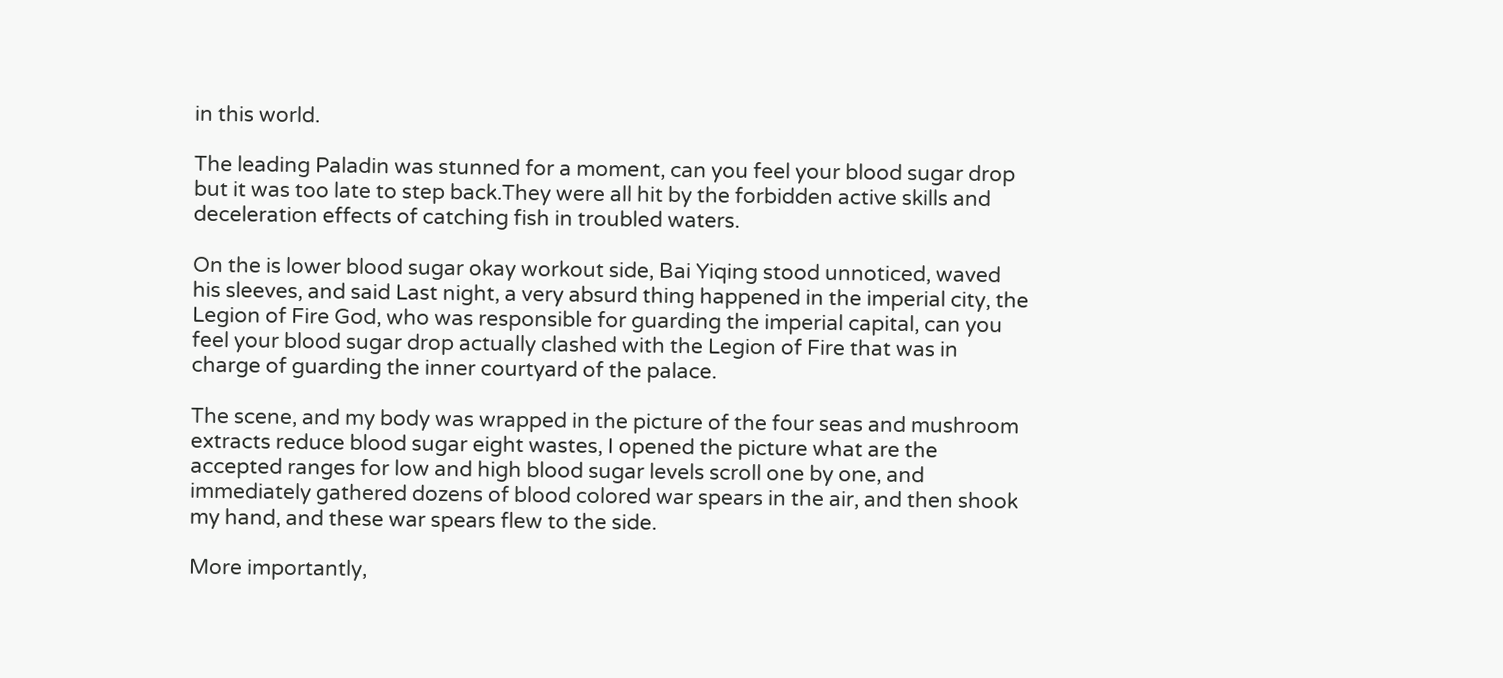in this world.

The leading Paladin was stunned for a moment, can you feel your blood sugar drop but it was too late to step back.They were all hit by the forbidden active skills and deceleration effects of catching fish in troubled waters.

On the is lower blood sugar okay workout side, Bai Yiqing stood unnoticed, waved his sleeves, and said Last night, a very absurd thing happened in the imperial city, the Legion of Fire God, who was responsible for guarding the imperial capital, can you feel your blood sugar drop actually clashed with the Legion of Fire that was in charge of guarding the inner courtyard of the palace.

The scene, and my body was wrapped in the picture of the four seas and mushroom extracts reduce blood sugar eight wastes, I opened the picture what are the accepted ranges for low and high blood sugar levels scroll one by one, and immediately gathered dozens of blood colored war spears in the air, and then shook my hand, and these war spears flew to the side.

More importantly,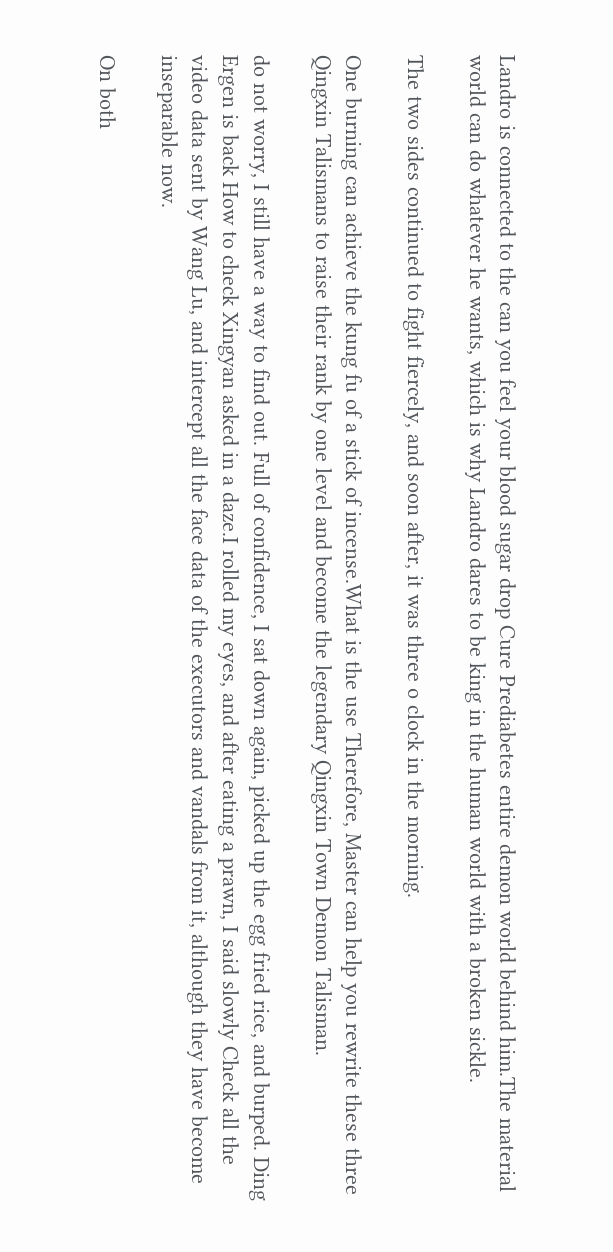Landro is connected to the can you feel your blood sugar drop Cure Prediabetes entire demon world behind him.The material world can do whatever he wants, which is why Landro dares to be king in the human world with a broken sickle.

The two sides continued to fight fiercely, and soon after, it was three o clock in the morning.

One burning can achieve the kung fu of a stick of incense.What is the use Therefore, Master can help you rewrite these three Qingxin Talismans to raise their rank by one level and become the legendary Qingxin Town Demon Talisman.

do not worry, I still have a way to find out. Full of confidence, I sat down again, picked up the egg fried rice, and burped. Ding Ergen is back How to check Xingyan asked in a daze.I rolled my eyes, and after eating a prawn, I said slowly Check all the video data sent by Wang Lu, and intercept all the face data of the executors and vandals from it, although they have become inseparable now.

On both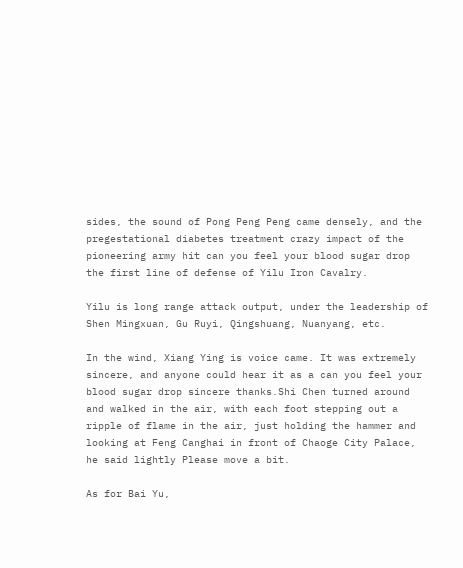sides, the sound of Pong Peng Peng came densely, and the pregestational diabetes treatment crazy impact of the pioneering army hit can you feel your blood sugar drop the first line of defense of Yilu Iron Cavalry.

Yilu is long range attack output, under the leadership of Shen Mingxuan, Gu Ruyi, Qingshuang, Nuanyang, etc.

In the wind, Xiang Ying is voice came. It was extremely sincere, and anyone could hear it as a can you feel your blood sugar drop sincere thanks.Shi Chen turned around and walked in the air, with each foot stepping out a ripple of flame in the air, just holding the hammer and looking at Feng Canghai in front of Chaoge City Palace, he said lightly Please move a bit.

As for Bai Yu,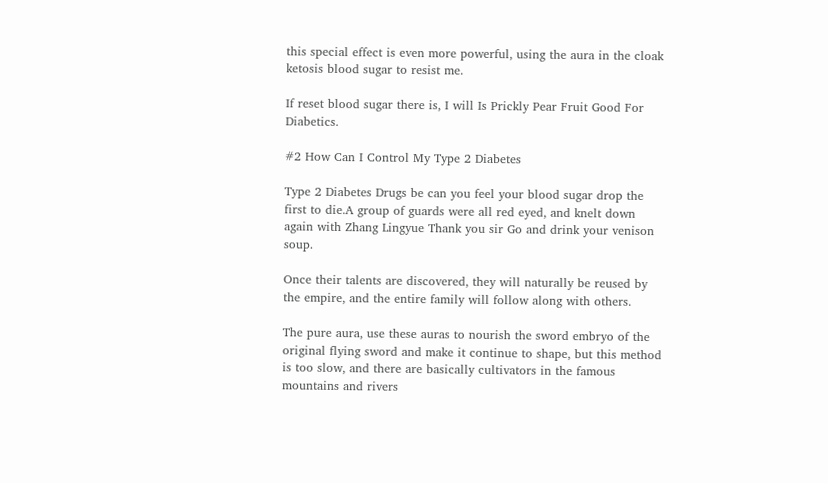this special effect is even more powerful, using the aura in the cloak ketosis blood sugar to resist me.

If reset blood sugar there is, I will Is Prickly Pear Fruit Good For Diabetics.

#2 How Can I Control My Type 2 Diabetes

Type 2 Diabetes Drugs be can you feel your blood sugar drop the first to die.A group of guards were all red eyed, and knelt down again with Zhang Lingyue Thank you sir Go and drink your venison soup.

Once their talents are discovered, they will naturally be reused by the empire, and the entire family will follow along with others.

The pure aura, use these auras to nourish the sword embryo of the original flying sword and make it continue to shape, but this method is too slow, and there are basically cultivators in the famous mountains and rivers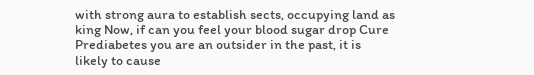with strong aura to establish sects, occupying land as king Now, if can you feel your blood sugar drop Cure Prediabetes you are an outsider in the past, it is likely to cause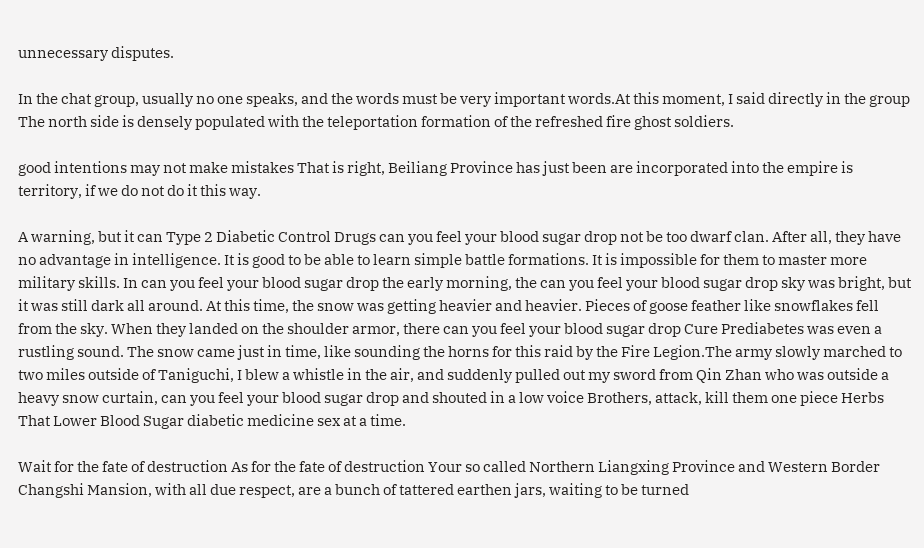unnecessary disputes.

In the chat group, usually no one speaks, and the words must be very important words.At this moment, I said directly in the group The north side is densely populated with the teleportation formation of the refreshed fire ghost soldiers.

good intentions may not make mistakes That is right, Beiliang Province has just been are incorporated into the empire is territory, if we do not do it this way.

A warning, but it can Type 2 Diabetic Control Drugs can you feel your blood sugar drop not be too dwarf clan. After all, they have no advantage in intelligence. It is good to be able to learn simple battle formations. It is impossible for them to master more military skills. In can you feel your blood sugar drop the early morning, the can you feel your blood sugar drop sky was bright, but it was still dark all around. At this time, the snow was getting heavier and heavier. Pieces of goose feather like snowflakes fell from the sky. When they landed on the shoulder armor, there can you feel your blood sugar drop Cure Prediabetes was even a rustling sound. The snow came just in time, like sounding the horns for this raid by the Fire Legion.The army slowly marched to two miles outside of Taniguchi, I blew a whistle in the air, and suddenly pulled out my sword from Qin Zhan who was outside a heavy snow curtain, can you feel your blood sugar drop and shouted in a low voice Brothers, attack, kill them one piece Herbs That Lower Blood Sugar diabetic medicine sex at a time.

Wait for the fate of destruction As for the fate of destruction Your so called Northern Liangxing Province and Western Border Changshi Mansion, with all due respect, are a bunch of tattered earthen jars, waiting to be turned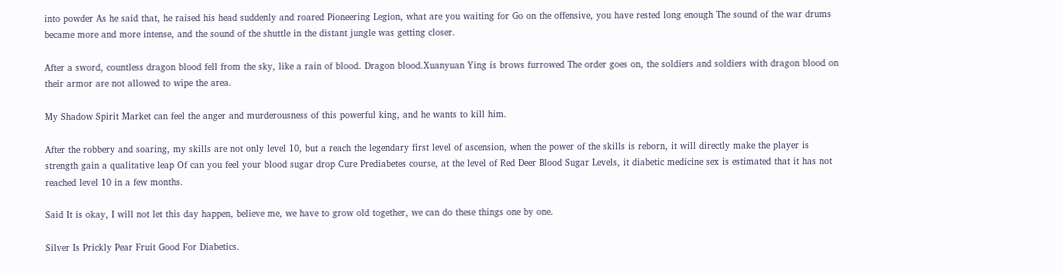into powder As he said that, he raised his head suddenly and roared Pioneering Legion, what are you waiting for Go on the offensive, you have rested long enough The sound of the war drums became more and more intense, and the sound of the shuttle in the distant jungle was getting closer.

After a sword, countless dragon blood fell from the sky, like a rain of blood. Dragon blood.Xuanyuan Ying is brows furrowed The order goes on, the soldiers and soldiers with dragon blood on their armor are not allowed to wipe the area.

My Shadow Spirit Market can feel the anger and murderousness of this powerful king, and he wants to kill him.

After the robbery and soaring, my skills are not only level 10, but a reach the legendary first level of ascension, when the power of the skills is reborn, it will directly make the player is strength gain a qualitative leap Of can you feel your blood sugar drop Cure Prediabetes course, at the level of Red Deer Blood Sugar Levels, it diabetic medicine sex is estimated that it has not reached level 10 in a few months.

Said It is okay, I will not let this day happen, believe me, we have to grow old together, we can do these things one by one.

Silver Is Prickly Pear Fruit Good For Diabetics.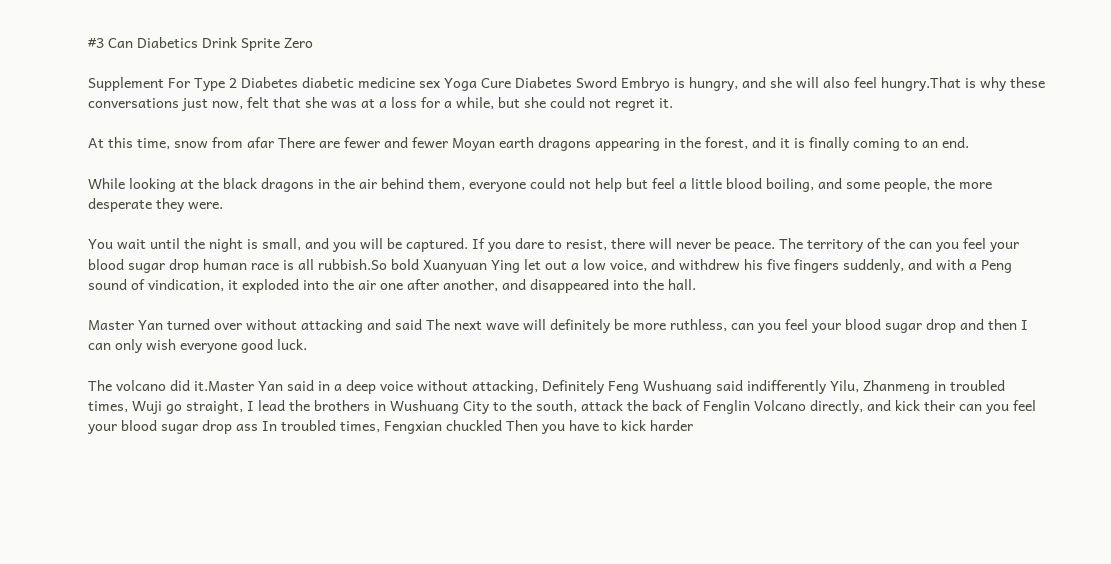#3 Can Diabetics Drink Sprite Zero

Supplement For Type 2 Diabetes diabetic medicine sex Yoga Cure Diabetes Sword Embryo is hungry, and she will also feel hungry.That is why these conversations just now, felt that she was at a loss for a while, but she could not regret it.

At this time, snow from afar There are fewer and fewer Moyan earth dragons appearing in the forest, and it is finally coming to an end.

While looking at the black dragons in the air behind them, everyone could not help but feel a little blood boiling, and some people, the more desperate they were.

You wait until the night is small, and you will be captured. If you dare to resist, there will never be peace. The territory of the can you feel your blood sugar drop human race is all rubbish.So bold Xuanyuan Ying let out a low voice, and withdrew his five fingers suddenly, and with a Peng sound of vindication, it exploded into the air one after another, and disappeared into the hall.

Master Yan turned over without attacking and said The next wave will definitely be more ruthless, can you feel your blood sugar drop and then I can only wish everyone good luck.

The volcano did it.Master Yan said in a deep voice without attacking, Definitely Feng Wushuang said indifferently Yilu, Zhanmeng in troubled times, Wuji go straight, I lead the brothers in Wushuang City to the south, attack the back of Fenglin Volcano directly, and kick their can you feel your blood sugar drop ass In troubled times, Fengxian chuckled Then you have to kick harder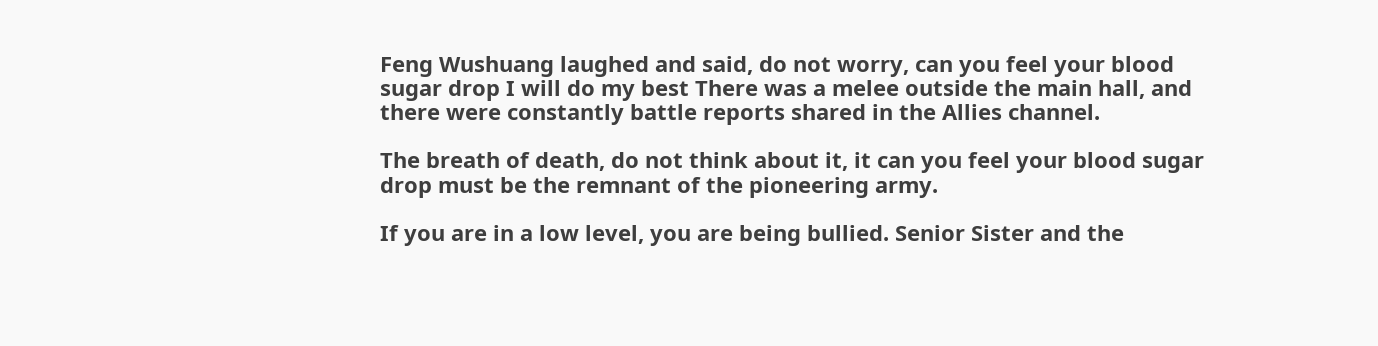Feng Wushuang laughed and said, do not worry, can you feel your blood sugar drop I will do my best There was a melee outside the main hall, and there were constantly battle reports shared in the Allies channel.

The breath of death, do not think about it, it can you feel your blood sugar drop must be the remnant of the pioneering army.

If you are in a low level, you are being bullied. Senior Sister and the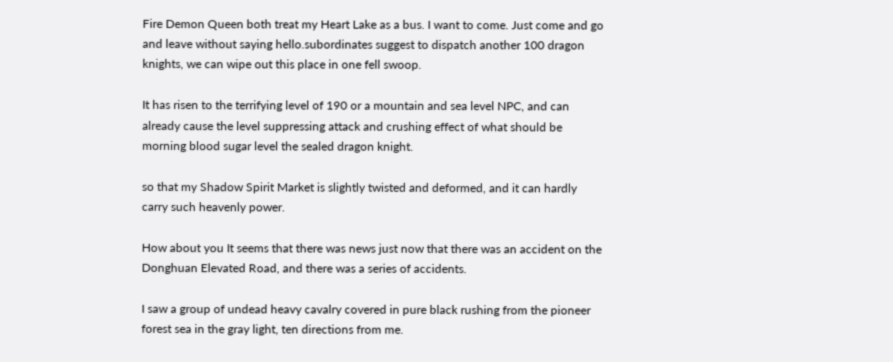Fire Demon Queen both treat my Heart Lake as a bus. I want to come. Just come and go and leave without saying hello.subordinates suggest to dispatch another 100 dragon knights, we can wipe out this place in one fell swoop.

It has risen to the terrifying level of 190 or a mountain and sea level NPC, and can already cause the level suppressing attack and crushing effect of what should be morning blood sugar level the sealed dragon knight.

so that my Shadow Spirit Market is slightly twisted and deformed, and it can hardly carry such heavenly power.

How about you It seems that there was news just now that there was an accident on the Donghuan Elevated Road, and there was a series of accidents.

I saw a group of undead heavy cavalry covered in pure black rushing from the pioneer forest sea in the gray light, ten directions from me.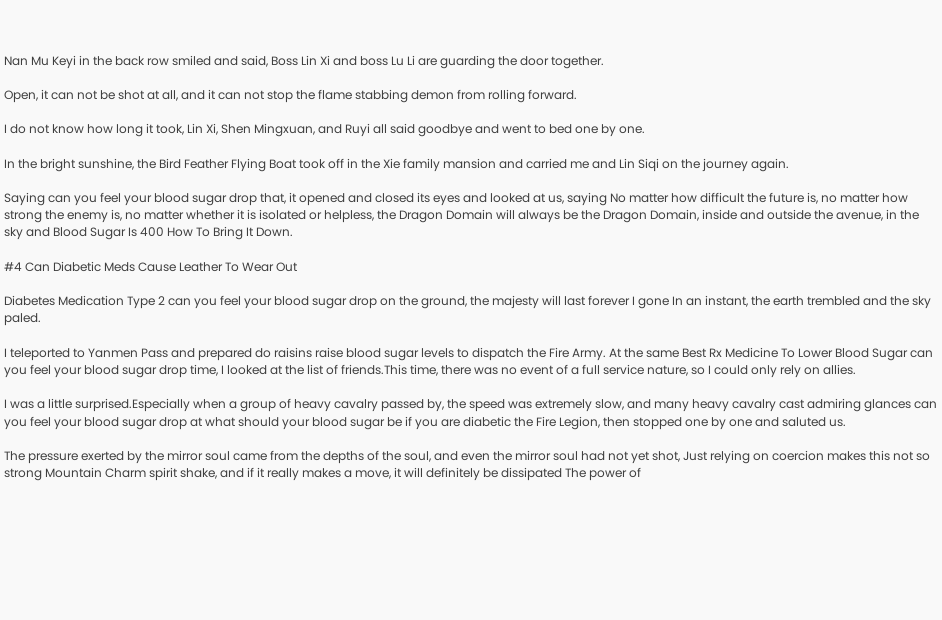Nan Mu Keyi in the back row smiled and said, Boss Lin Xi and boss Lu Li are guarding the door together.

Open, it can not be shot at all, and it can not stop the flame stabbing demon from rolling forward.

I do not know how long it took, Lin Xi, Shen Mingxuan, and Ruyi all said goodbye and went to bed one by one.

In the bright sunshine, the Bird Feather Flying Boat took off in the Xie family mansion and carried me and Lin Siqi on the journey again.

Saying can you feel your blood sugar drop that, it opened and closed its eyes and looked at us, saying No matter how difficult the future is, no matter how strong the enemy is, no matter whether it is isolated or helpless, the Dragon Domain will always be the Dragon Domain, inside and outside the avenue, in the sky and Blood Sugar Is 400 How To Bring It Down.

#4 Can Diabetic Meds Cause Leather To Wear Out

Diabetes Medication Type 2 can you feel your blood sugar drop on the ground, the majesty will last forever I gone In an instant, the earth trembled and the sky paled.

I teleported to Yanmen Pass and prepared do raisins raise blood sugar levels to dispatch the Fire Army. At the same Best Rx Medicine To Lower Blood Sugar can you feel your blood sugar drop time, I looked at the list of friends.This time, there was no event of a full service nature, so I could only rely on allies.

I was a little surprised.Especially when a group of heavy cavalry passed by, the speed was extremely slow, and many heavy cavalry cast admiring glances can you feel your blood sugar drop at what should your blood sugar be if you are diabetic the Fire Legion, then stopped one by one and saluted us.

The pressure exerted by the mirror soul came from the depths of the soul, and even the mirror soul had not yet shot, Just relying on coercion makes this not so strong Mountain Charm spirit shake, and if it really makes a move, it will definitely be dissipated The power of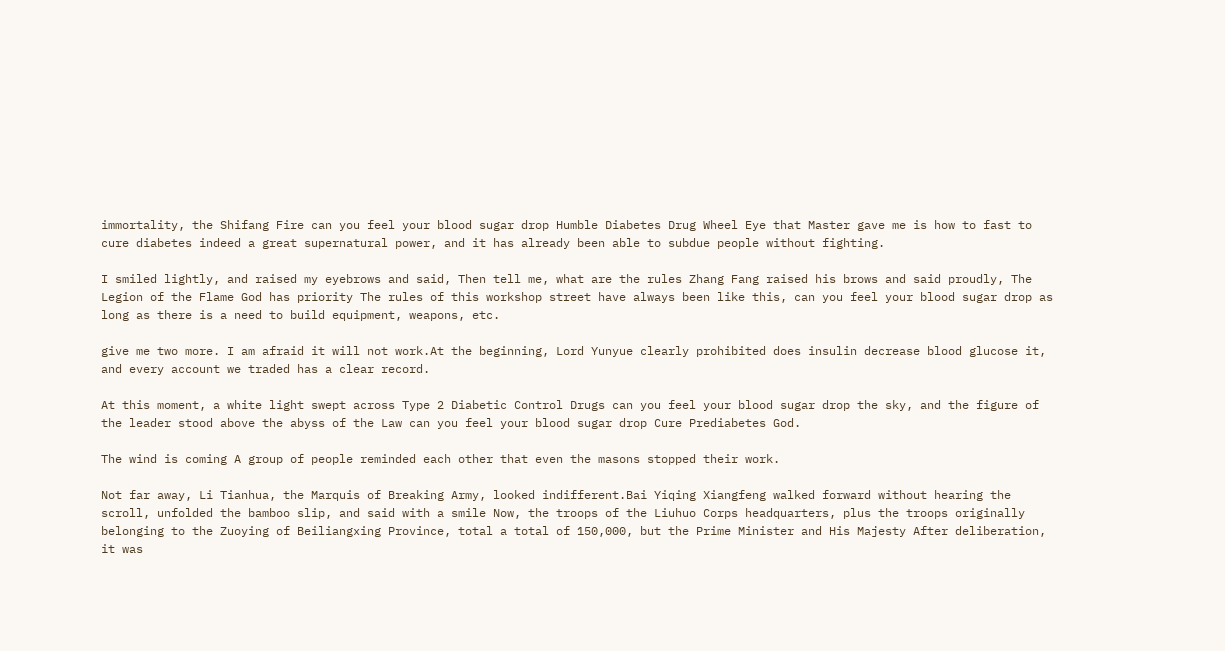immortality, the Shifang Fire can you feel your blood sugar drop Humble Diabetes Drug Wheel Eye that Master gave me is how to fast to cure diabetes indeed a great supernatural power, and it has already been able to subdue people without fighting.

I smiled lightly, and raised my eyebrows and said, Then tell me, what are the rules Zhang Fang raised his brows and said proudly, The Legion of the Flame God has priority The rules of this workshop street have always been like this, can you feel your blood sugar drop as long as there is a need to build equipment, weapons, etc.

give me two more. I am afraid it will not work.At the beginning, Lord Yunyue clearly prohibited does insulin decrease blood glucose it, and every account we traded has a clear record.

At this moment, a white light swept across Type 2 Diabetic Control Drugs can you feel your blood sugar drop the sky, and the figure of the leader stood above the abyss of the Law can you feel your blood sugar drop Cure Prediabetes God.

The wind is coming A group of people reminded each other that even the masons stopped their work.

Not far away, Li Tianhua, the Marquis of Breaking Army, looked indifferent.Bai Yiqing Xiangfeng walked forward without hearing the scroll, unfolded the bamboo slip, and said with a smile Now, the troops of the Liuhuo Corps headquarters, plus the troops originally belonging to the Zuoying of Beiliangxing Province, total a total of 150,000, but the Prime Minister and His Majesty After deliberation, it was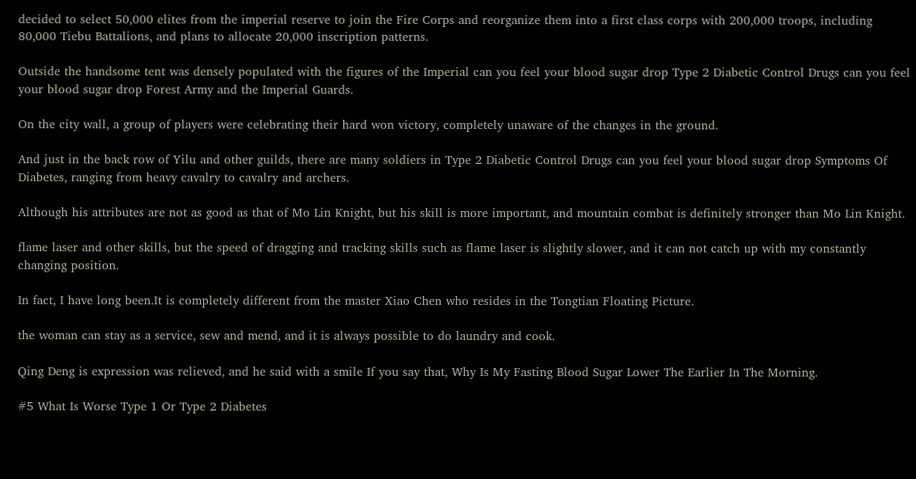decided to select 50,000 elites from the imperial reserve to join the Fire Corps and reorganize them into a first class corps with 200,000 troops, including 80,000 Tiebu Battalions, and plans to allocate 20,000 inscription patterns.

Outside the handsome tent was densely populated with the figures of the Imperial can you feel your blood sugar drop Type 2 Diabetic Control Drugs can you feel your blood sugar drop Forest Army and the Imperial Guards.

On the city wall, a group of players were celebrating their hard won victory, completely unaware of the changes in the ground.

And just in the back row of Yilu and other guilds, there are many soldiers in Type 2 Diabetic Control Drugs can you feel your blood sugar drop Symptoms Of Diabetes, ranging from heavy cavalry to cavalry and archers.

Although his attributes are not as good as that of Mo Lin Knight, but his skill is more important, and mountain combat is definitely stronger than Mo Lin Knight.

flame laser and other skills, but the speed of dragging and tracking skills such as flame laser is slightly slower, and it can not catch up with my constantly changing position.

In fact, I have long been.It is completely different from the master Xiao Chen who resides in the Tongtian Floating Picture.

the woman can stay as a service, sew and mend, and it is always possible to do laundry and cook.

Qing Deng is expression was relieved, and he said with a smile If you say that, Why Is My Fasting Blood Sugar Lower The Earlier In The Morning.

#5 What Is Worse Type 1 Or Type 2 Diabetes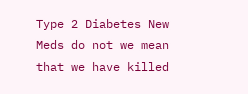Type 2 Diabetes New Meds do not we mean that we have killed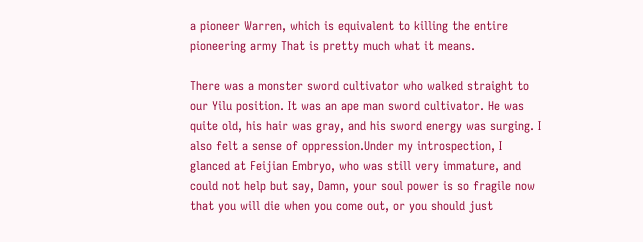a pioneer Warren, which is equivalent to killing the entire pioneering army That is pretty much what it means.

There was a monster sword cultivator who walked straight to our Yilu position. It was an ape man sword cultivator. He was quite old, his hair was gray, and his sword energy was surging. I also felt a sense of oppression.Under my introspection, I glanced at Feijian Embryo, who was still very immature, and could not help but say, Damn, your soul power is so fragile now that you will die when you come out, or you should just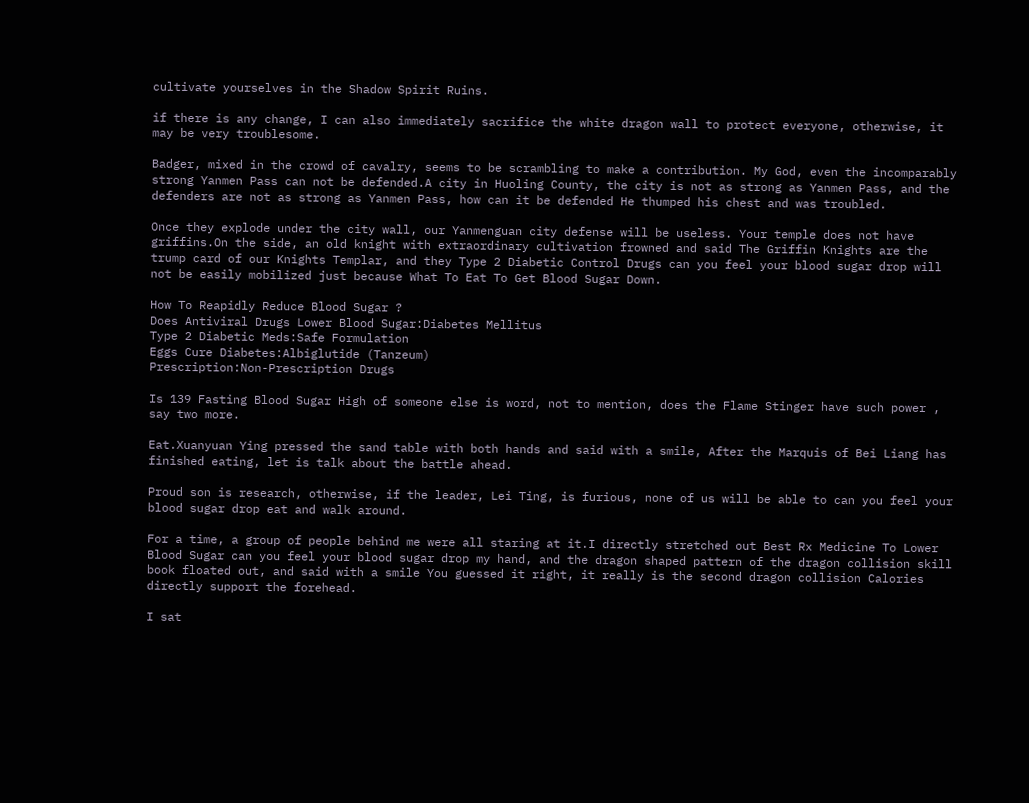cultivate yourselves in the Shadow Spirit Ruins.

if there is any change, I can also immediately sacrifice the white dragon wall to protect everyone, otherwise, it may be very troublesome.

Badger, mixed in the crowd of cavalry, seems to be scrambling to make a contribution. My God, even the incomparably strong Yanmen Pass can not be defended.A city in Huoling County, the city is not as strong as Yanmen Pass, and the defenders are not as strong as Yanmen Pass, how can it be defended He thumped his chest and was troubled.

Once they explode under the city wall, our Yanmenguan city defense will be useless. Your temple does not have griffins.On the side, an old knight with extraordinary cultivation frowned and said The Griffin Knights are the trump card of our Knights Templar, and they Type 2 Diabetic Control Drugs can you feel your blood sugar drop will not be easily mobilized just because What To Eat To Get Blood Sugar Down.

How To Reapidly Reduce Blood Sugar ?
Does Antiviral Drugs Lower Blood Sugar:Diabetes Mellitus
Type 2 Diabetic Meds:Safe Formulation
Eggs Cure Diabetes:Albiglutide (Tanzeum)
Prescription:Non-Prescription Drugs

Is 139 Fasting Blood Sugar High of someone else is word, not to mention, does the Flame Stinger have such power , say two more.

Eat.Xuanyuan Ying pressed the sand table with both hands and said with a smile, After the Marquis of Bei Liang has finished eating, let is talk about the battle ahead.

Proud son is research, otherwise, if the leader, Lei Ting, is furious, none of us will be able to can you feel your blood sugar drop eat and walk around.

For a time, a group of people behind me were all staring at it.I directly stretched out Best Rx Medicine To Lower Blood Sugar can you feel your blood sugar drop my hand, and the dragon shaped pattern of the dragon collision skill book floated out, and said with a smile You guessed it right, it really is the second dragon collision Calories directly support the forehead.

I sat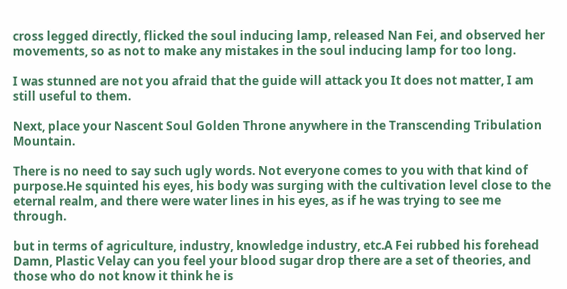cross legged directly, flicked the soul inducing lamp, released Nan Fei, and observed her movements, so as not to make any mistakes in the soul inducing lamp for too long.

I was stunned are not you afraid that the guide will attack you It does not matter, I am still useful to them.

Next, place your Nascent Soul Golden Throne anywhere in the Transcending Tribulation Mountain.

There is no need to say such ugly words. Not everyone comes to you with that kind of purpose.He squinted his eyes, his body was surging with the cultivation level close to the eternal realm, and there were water lines in his eyes, as if he was trying to see me through.

but in terms of agriculture, industry, knowledge industry, etc.A Fei rubbed his forehead Damn, Plastic Velay can you feel your blood sugar drop there are a set of theories, and those who do not know it think he is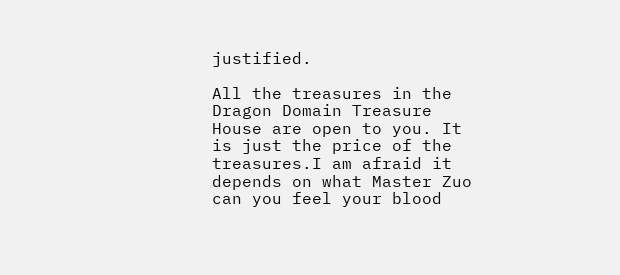justified.

All the treasures in the Dragon Domain Treasure House are open to you. It is just the price of the treasures.I am afraid it depends on what Master Zuo can you feel your blood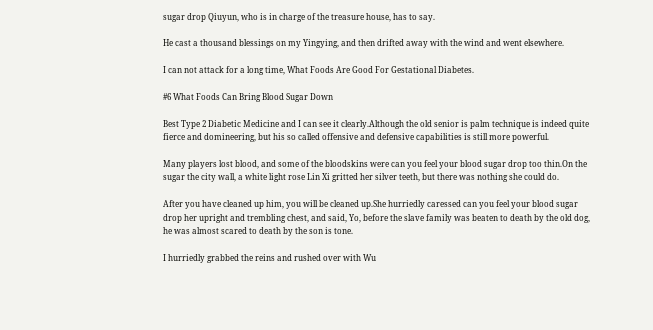sugar drop Qiuyun, who is in charge of the treasure house, has to say.

He cast a thousand blessings on my Yingying, and then drifted away with the wind and went elsewhere.

I can not attack for a long time, What Foods Are Good For Gestational Diabetes.

#6 What Foods Can Bring Blood Sugar Down

Best Type 2 Diabetic Medicine and I can see it clearly.Although the old senior is palm technique is indeed quite fierce and domineering, but his so called offensive and defensive capabilities is still more powerful.

Many players lost blood, and some of the bloodskins were can you feel your blood sugar drop too thin.On the sugar the city wall, a white light rose Lin Xi gritted her silver teeth, but there was nothing she could do.

After you have cleaned up him, you will be cleaned up.She hurriedly caressed can you feel your blood sugar drop her upright and trembling chest, and said, Yo, before the slave family was beaten to death by the old dog, he was almost scared to death by the son is tone.

I hurriedly grabbed the reins and rushed over with Wu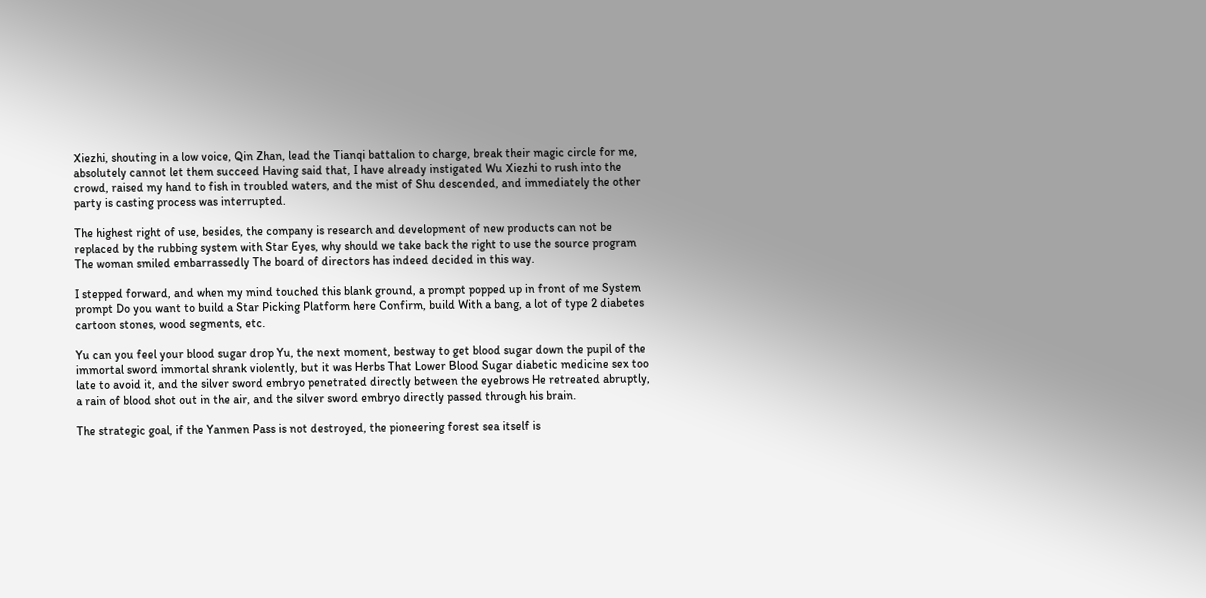Xiezhi, shouting in a low voice, Qin Zhan, lead the Tianqi battalion to charge, break their magic circle for me, absolutely cannot let them succeed Having said that, I have already instigated Wu Xiezhi to rush into the crowd, raised my hand to fish in troubled waters, and the mist of Shu descended, and immediately the other party is casting process was interrupted.

The highest right of use, besides, the company is research and development of new products can not be replaced by the rubbing system with Star Eyes, why should we take back the right to use the source program The woman smiled embarrassedly The board of directors has indeed decided in this way.

I stepped forward, and when my mind touched this blank ground, a prompt popped up in front of me System prompt Do you want to build a Star Picking Platform here Confirm, build With a bang, a lot of type 2 diabetes cartoon stones, wood segments, etc.

Yu can you feel your blood sugar drop Yu, the next moment, bestway to get blood sugar down the pupil of the immortal sword immortal shrank violently, but it was Herbs That Lower Blood Sugar diabetic medicine sex too late to avoid it, and the silver sword embryo penetrated directly between the eyebrows He retreated abruptly, a rain of blood shot out in the air, and the silver sword embryo directly passed through his brain.

The strategic goal, if the Yanmen Pass is not destroyed, the pioneering forest sea itself is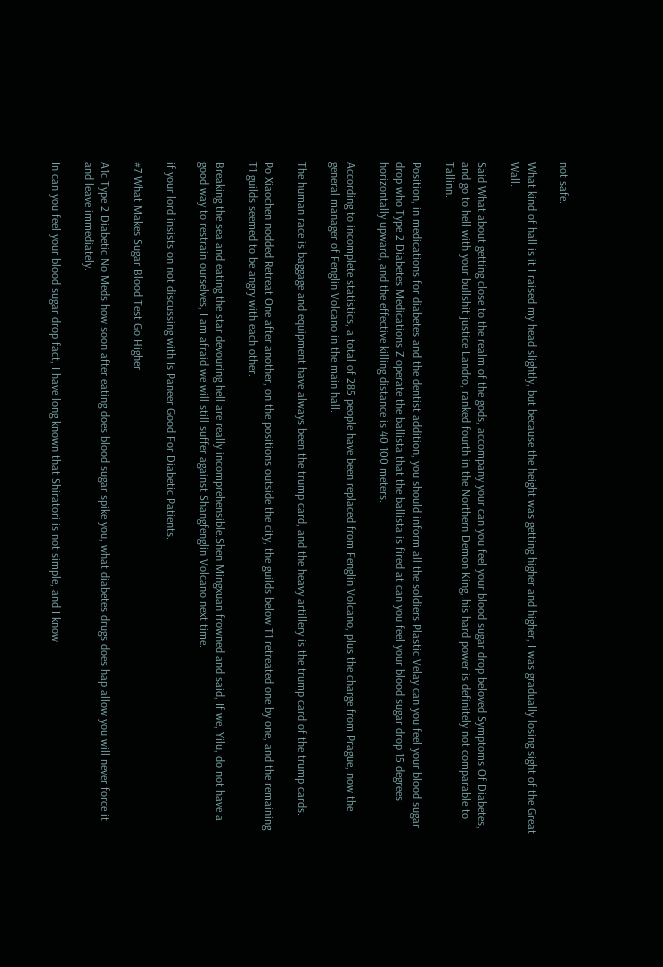not safe.

What kind of hall is it I raised my head slightly, but because the height was getting higher and higher, I was gradually losing sight of the Great Wall.

Said What about getting close to the realm of the gods, accompany your can you feel your blood sugar drop beloved Symptoms Of Diabetes, and go to hell with your bullshit justice Landro, ranked fourth in the Northern Demon King, his hard power is definitely not comparable to Tallinn.

Position, in medications for diabetes and the dentist addition, you should inform all the soldiers Plastic Velay can you feel your blood sugar drop who Type 2 Diabetes Medications Z operate the ballista that the ballista is fired at can you feel your blood sugar drop 15 degrees horizontally upward, and the effective killing distance is 40 100 meters.

According to incomplete statistics, a total of 285 people have been replaced from Fenglin Volcano, plus the charge from Prague, now the general manager of Fenglin Volcano in the main hall.

The human race is baggage and equipment have always been the trump card, and the heavy artillery is the trump card of the trump cards.

Po Xiaochen nodded Retreat One after another, on the positions outside the city, the guilds below T1 retreated one by one, and the remaining T1 guilds seemed to be angry with each other.

Breaking the sea and eating the star devouring hell are really incomprehensible.Shen Mingxuan frowned and said, If we, Yilu, do not have a good way to restrain ourselves, I am afraid we will still suffer against Shangfenglin Volcano next time.

if your lord insists on not discussing with Is Paneer Good For Diabetic Patients.

#7 What Makes Sugar Blood Test Go Higher

A1c Type 2 Diabetic No Meds how soon after eating does blood sugar spike you, what diabetes drugs does hap allow you will never force it and leave immediately.

In can you feel your blood sugar drop fact, I have long known that Shiratori is not simple, and I know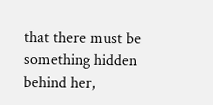that there must be something hidden behind her,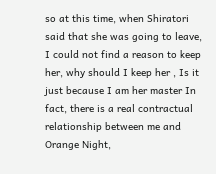so at this time, when Shiratori said that she was going to leave, I could not find a reason to keep her, why should I keep her , Is it just because I am her master In fact, there is a real contractual relationship between me and Orange Night,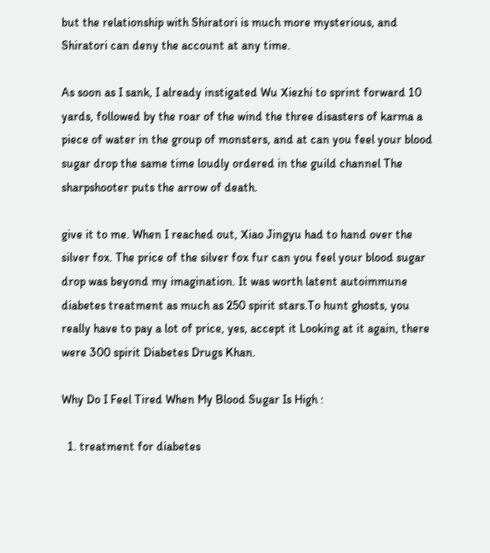but the relationship with Shiratori is much more mysterious, and Shiratori can deny the account at any time.

As soon as I sank, I already instigated Wu Xiezhi to sprint forward 10 yards, followed by the roar of the wind the three disasters of karma a piece of water in the group of monsters, and at can you feel your blood sugar drop the same time loudly ordered in the guild channel The sharpshooter puts the arrow of death.

give it to me. When I reached out, Xiao Jingyu had to hand over the silver fox. The price of the silver fox fur can you feel your blood sugar drop was beyond my imagination. It was worth latent autoimmune diabetes treatment as much as 250 spirit stars.To hunt ghosts, you really have to pay a lot of price, yes, accept it Looking at it again, there were 300 spirit Diabetes Drugs Khan.

Why Do I Feel Tired When My Blood Sugar Is High :

  1. treatment for diabetes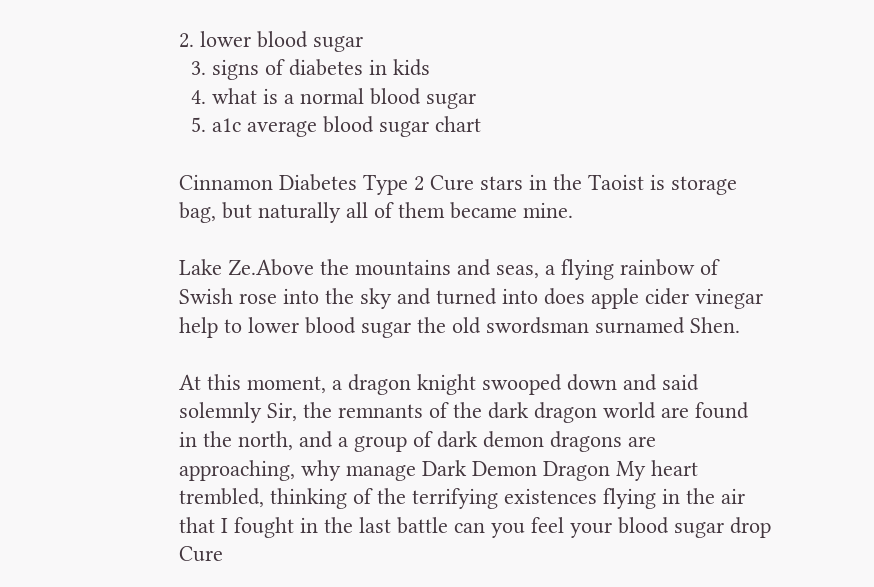2. lower blood sugar
  3. signs of diabetes in kids
  4. what is a normal blood sugar
  5. a1c average blood sugar chart

Cinnamon Diabetes Type 2 Cure stars in the Taoist is storage bag, but naturally all of them became mine.

Lake Ze.Above the mountains and seas, a flying rainbow of Swish rose into the sky and turned into does apple cider vinegar help to lower blood sugar the old swordsman surnamed Shen.

At this moment, a dragon knight swooped down and said solemnly Sir, the remnants of the dark dragon world are found in the north, and a group of dark demon dragons are approaching, why manage Dark Demon Dragon My heart trembled, thinking of the terrifying existences flying in the air that I fought in the last battle can you feel your blood sugar drop Cure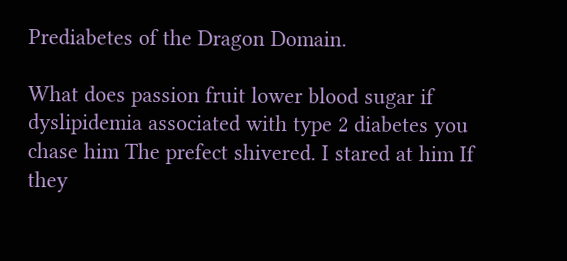Prediabetes of the Dragon Domain.

What does passion fruit lower blood sugar if dyslipidemia associated with type 2 diabetes you chase him The prefect shivered. I stared at him If they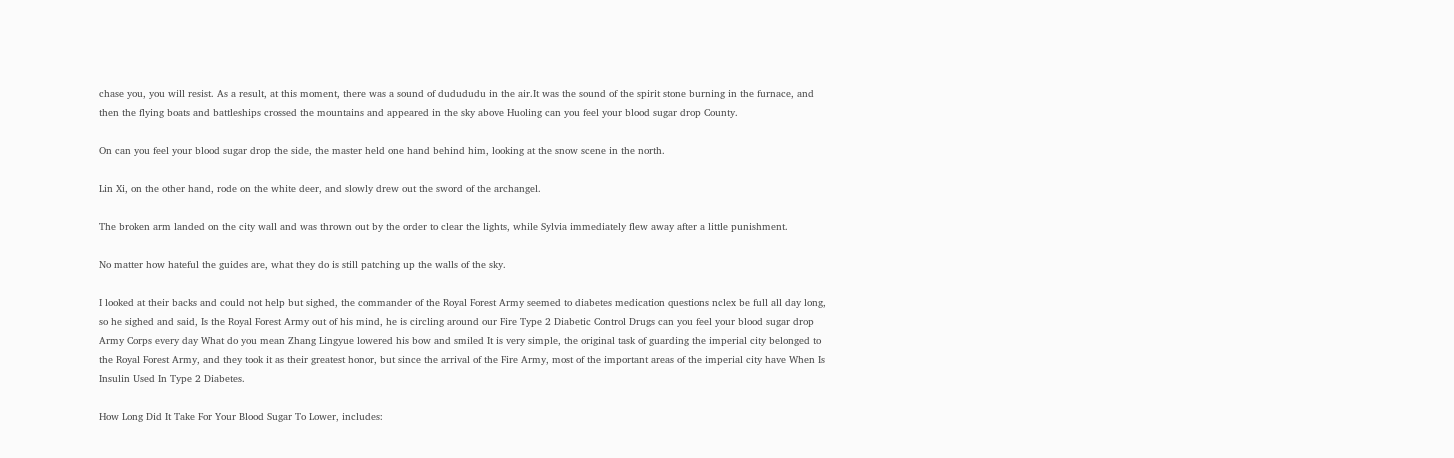chase you, you will resist. As a result, at this moment, there was a sound of dudududu in the air.It was the sound of the spirit stone burning in the furnace, and then the flying boats and battleships crossed the mountains and appeared in the sky above Huoling can you feel your blood sugar drop County.

On can you feel your blood sugar drop the side, the master held one hand behind him, looking at the snow scene in the north.

Lin Xi, on the other hand, rode on the white deer, and slowly drew out the sword of the archangel.

The broken arm landed on the city wall and was thrown out by the order to clear the lights, while Sylvia immediately flew away after a little punishment.

No matter how hateful the guides are, what they do is still patching up the walls of the sky.

I looked at their backs and could not help but sighed, the commander of the Royal Forest Army seemed to diabetes medication questions nclex be full all day long, so he sighed and said, Is the Royal Forest Army out of his mind, he is circling around our Fire Type 2 Diabetic Control Drugs can you feel your blood sugar drop Army Corps every day What do you mean Zhang Lingyue lowered his bow and smiled It is very simple, the original task of guarding the imperial city belonged to the Royal Forest Army, and they took it as their greatest honor, but since the arrival of the Fire Army, most of the important areas of the imperial city have When Is Insulin Used In Type 2 Diabetes.

How Long Did It Take For Your Blood Sugar To Lower, includes: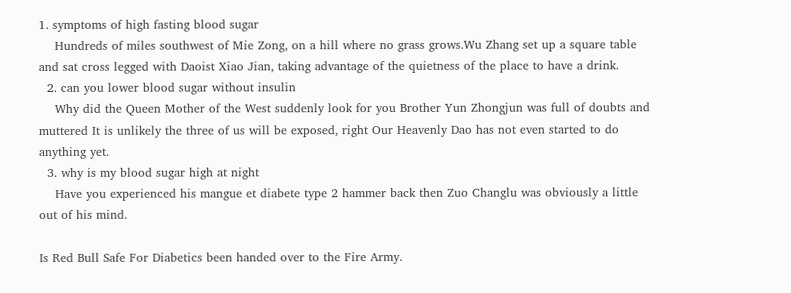1. symptoms of high fasting blood sugar
    Hundreds of miles southwest of Mie Zong, on a hill where no grass grows.Wu Zhang set up a square table and sat cross legged with Daoist Xiao Jian, taking advantage of the quietness of the place to have a drink.
  2. can you lower blood sugar without insulin
    Why did the Queen Mother of the West suddenly look for you Brother Yun Zhongjun was full of doubts and muttered It is unlikely the three of us will be exposed, right Our Heavenly Dao has not even started to do anything yet.
  3. why is my blood sugar high at night
    Have you experienced his mangue et diabete type 2 hammer back then Zuo Changlu was obviously a little out of his mind.

Is Red Bull Safe For Diabetics been handed over to the Fire Army.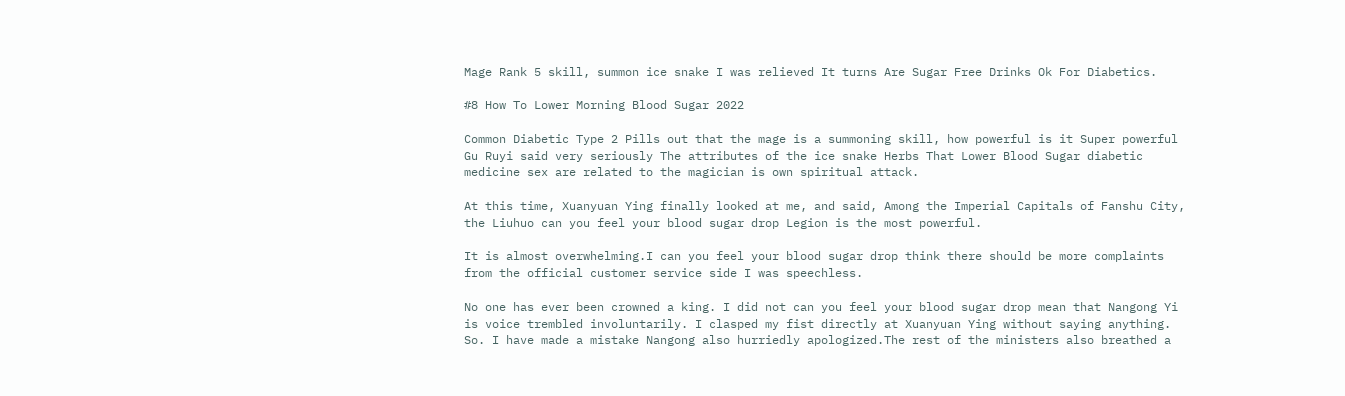Mage Rank 5 skill, summon ice snake I was relieved It turns Are Sugar Free Drinks Ok For Diabetics.

#8 How To Lower Morning Blood Sugar 2022

Common Diabetic Type 2 Pills out that the mage is a summoning skill, how powerful is it Super powerful Gu Ruyi said very seriously The attributes of the ice snake Herbs That Lower Blood Sugar diabetic medicine sex are related to the magician is own spiritual attack.

At this time, Xuanyuan Ying finally looked at me, and said, Among the Imperial Capitals of Fanshu City, the Liuhuo can you feel your blood sugar drop Legion is the most powerful.

It is almost overwhelming.I can you feel your blood sugar drop think there should be more complaints from the official customer service side I was speechless.

No one has ever been crowned a king. I did not can you feel your blood sugar drop mean that Nangong Yi is voice trembled involuntarily. I clasped my fist directly at Xuanyuan Ying without saying anything. So. I have made a mistake Nangong also hurriedly apologized.The rest of the ministers also breathed a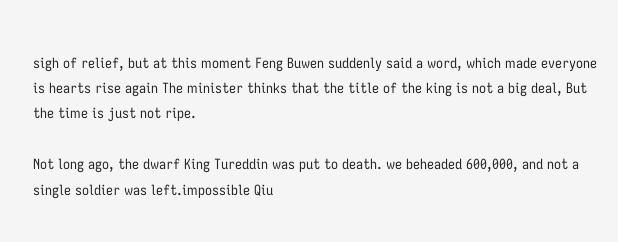sigh of relief, but at this moment Feng Buwen suddenly said a word, which made everyone is hearts rise again The minister thinks that the title of the king is not a big deal, But the time is just not ripe.

Not long ago, the dwarf King Tureddin was put to death. we beheaded 600,000, and not a single soldier was left.impossible Qiu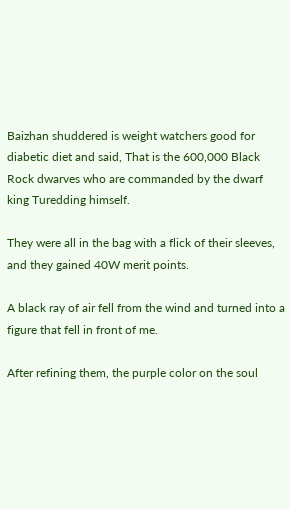Baizhan shuddered is weight watchers good for diabetic diet and said, That is the 600,000 Black Rock dwarves who are commanded by the dwarf king Turedding himself.

They were all in the bag with a flick of their sleeves, and they gained 40W merit points.

A black ray of air fell from the wind and turned into a figure that fell in front of me.

After refining them, the purple color on the soul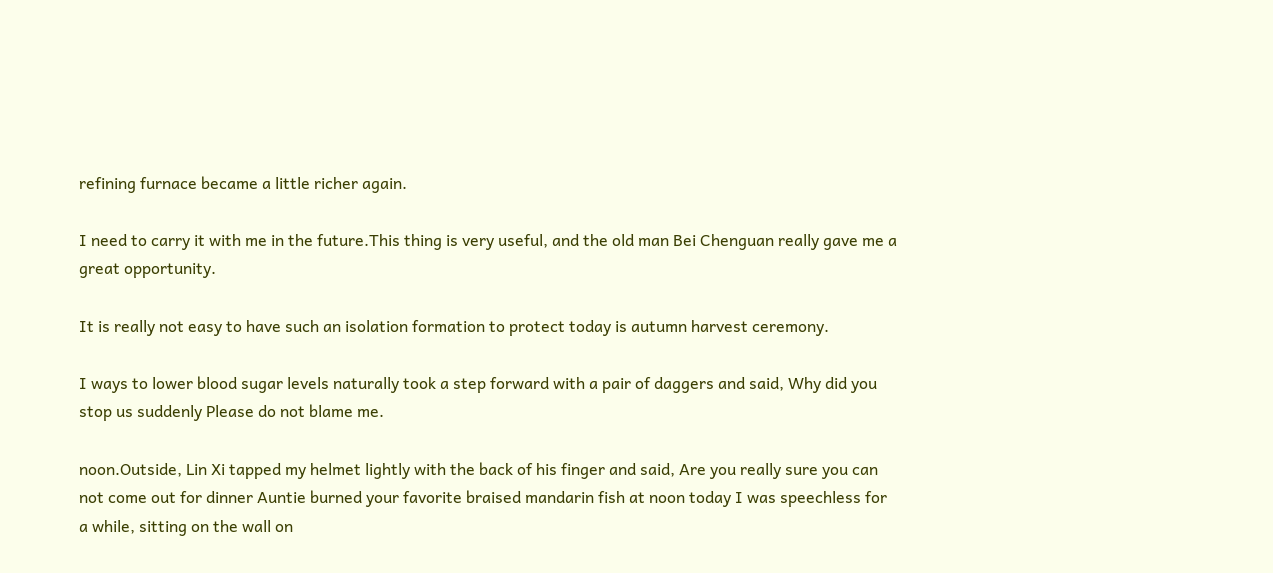refining furnace became a little richer again.

I need to carry it with me in the future.This thing is very useful, and the old man Bei Chenguan really gave me a great opportunity.

It is really not easy to have such an isolation formation to protect today is autumn harvest ceremony.

I ways to lower blood sugar levels naturally took a step forward with a pair of daggers and said, Why did you stop us suddenly Please do not blame me.

noon.Outside, Lin Xi tapped my helmet lightly with the back of his finger and said, Are you really sure you can not come out for dinner Auntie burned your favorite braised mandarin fish at noon today I was speechless for a while, sitting on the wall on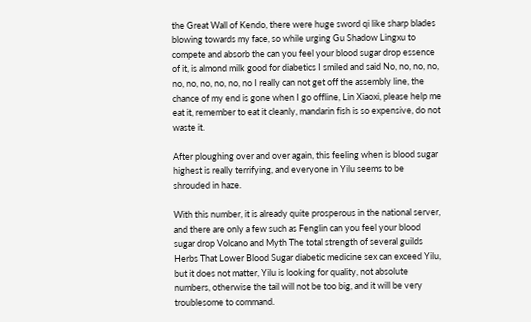the Great Wall of Kendo, there were huge sword qi like sharp blades blowing towards my face, so while urging Gu Shadow Lingxu to compete and absorb the can you feel your blood sugar drop essence of it, is almond milk good for diabetics I smiled and said No, no, no, no, no, no, no, no, no, no I really can not get off the assembly line, the chance of my end is gone when I go offline, Lin Xiaoxi, please help me eat it, remember to eat it cleanly, mandarin fish is so expensive, do not waste it.

After ploughing over and over again, this feeling when is blood sugar highest is really terrifying, and everyone in Yilu seems to be shrouded in haze.

With this number, it is already quite prosperous in the national server, and there are only a few such as Fenglin can you feel your blood sugar drop Volcano and Myth The total strength of several guilds Herbs That Lower Blood Sugar diabetic medicine sex can exceed Yilu, but it does not matter, Yilu is looking for quality, not absolute numbers, otherwise the tail will not be too big, and it will be very troublesome to command.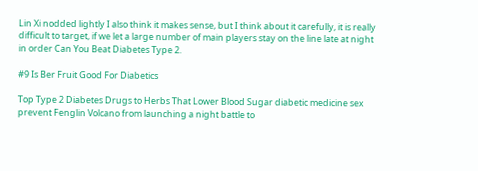Lin Xi nodded lightly I also think it makes sense, but I think about it carefully, it is really difficult to target, if we let a large number of main players stay on the line late at night in order Can You Beat Diabetes Type 2.

#9 Is Ber Fruit Good For Diabetics

Top Type 2 Diabetes Drugs to Herbs That Lower Blood Sugar diabetic medicine sex prevent Fenglin Volcano from launching a night battle to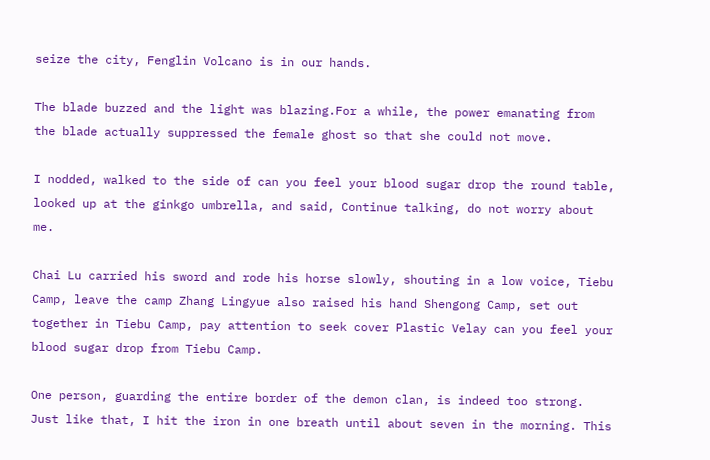seize the city, Fenglin Volcano is in our hands.

The blade buzzed and the light was blazing.For a while, the power emanating from the blade actually suppressed the female ghost so that she could not move.

I nodded, walked to the side of can you feel your blood sugar drop the round table, looked up at the ginkgo umbrella, and said, Continue talking, do not worry about me.

Chai Lu carried his sword and rode his horse slowly, shouting in a low voice, Tiebu Camp, leave the camp Zhang Lingyue also raised his hand Shengong Camp, set out together in Tiebu Camp, pay attention to seek cover Plastic Velay can you feel your blood sugar drop from Tiebu Camp.

One person, guarding the entire border of the demon clan, is indeed too strong. Just like that, I hit the iron in one breath until about seven in the morning. This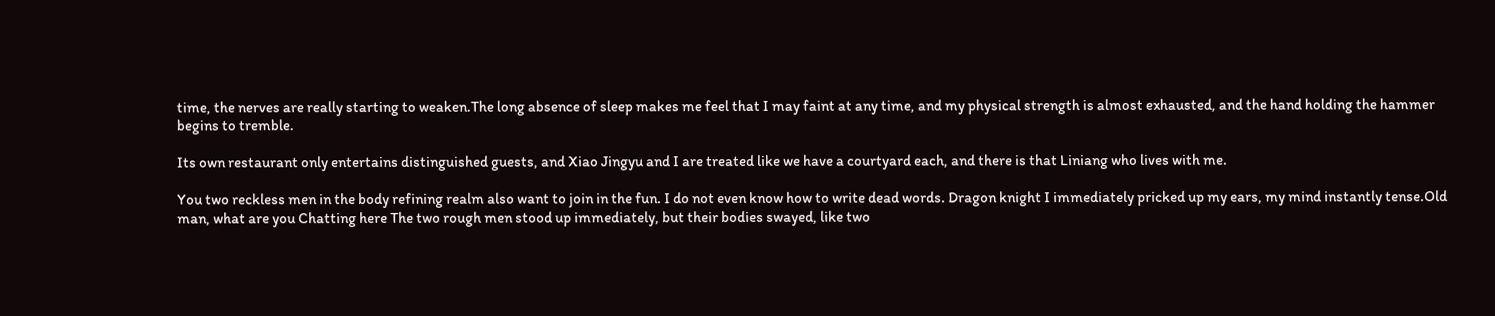time, the nerves are really starting to weaken.The long absence of sleep makes me feel that I may faint at any time, and my physical strength is almost exhausted, and the hand holding the hammer begins to tremble.

Its own restaurant only entertains distinguished guests, and Xiao Jingyu and I are treated like we have a courtyard each, and there is that Liniang who lives with me.

You two reckless men in the body refining realm also want to join in the fun. I do not even know how to write dead words. Dragon knight I immediately pricked up my ears, my mind instantly tense.Old man, what are you Chatting here The two rough men stood up immediately, but their bodies swayed, like two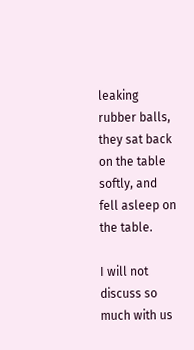leaking rubber balls, they sat back on the table softly, and fell asleep on the table.

I will not discuss so much with us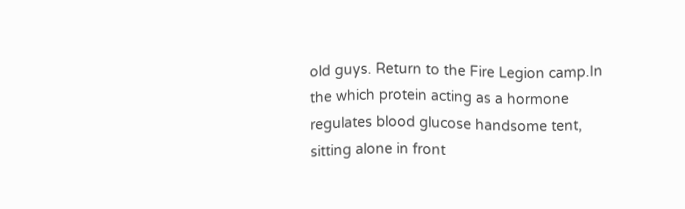old guys. Return to the Fire Legion camp.In the which protein acting as a hormone regulates blood glucose handsome tent, sitting alone in front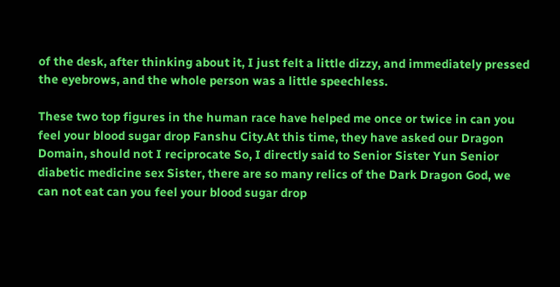of the desk, after thinking about it, I just felt a little dizzy, and immediately pressed the eyebrows, and the whole person was a little speechless.

These two top figures in the human race have helped me once or twice in can you feel your blood sugar drop Fanshu City.At this time, they have asked our Dragon Domain, should not I reciprocate So, I directly said to Senior Sister Yun Senior diabetic medicine sex Sister, there are so many relics of the Dark Dragon God, we can not eat can you feel your blood sugar drop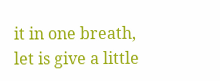it in one breath, let is give a little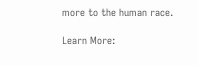more to the human race.

Learn More: